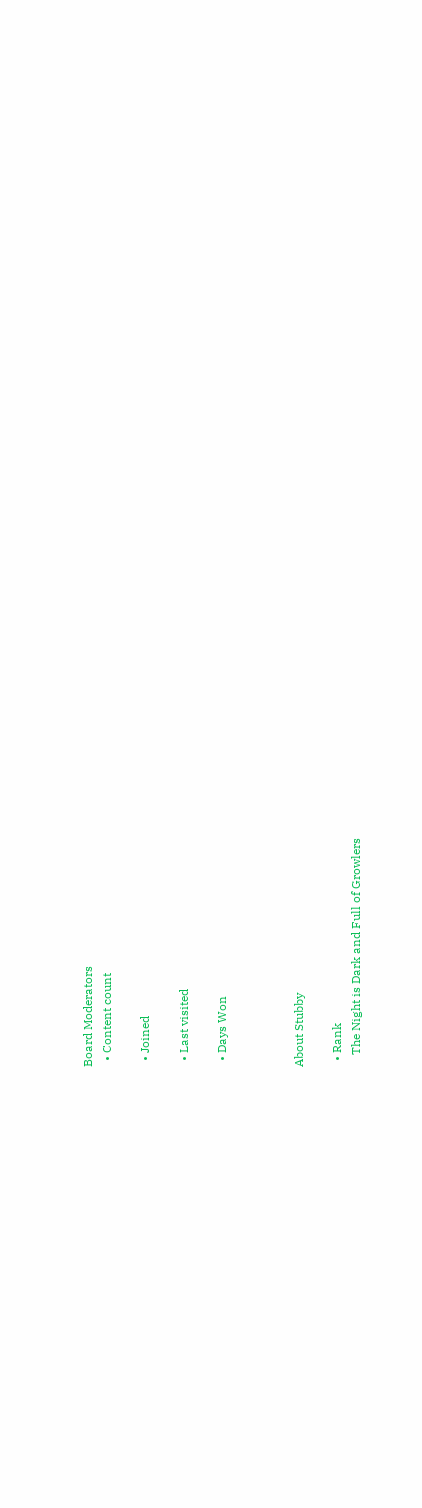Board Moderators
  • Content count

  • Joined

  • Last visited

  • Days Won



About Stubby

  • Rank
    The Night is Dark and Full of Growlers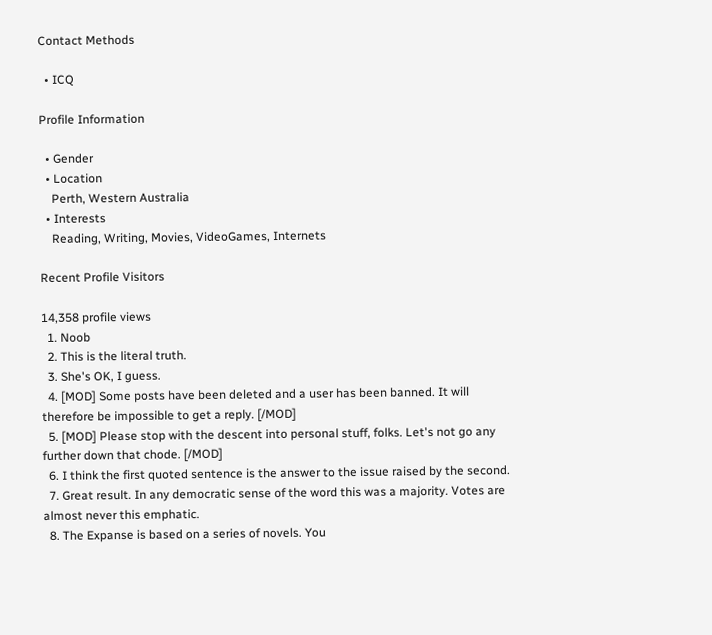Contact Methods

  • ICQ

Profile Information

  • Gender
  • Location
    Perth, Western Australia
  • Interests
    Reading, Writing, Movies, VideoGames, Internets

Recent Profile Visitors

14,358 profile views
  1. Noob
  2. This is the literal truth.
  3. She's OK, I guess.
  4. [MOD] Some posts have been deleted and a user has been banned. It will therefore be impossible to get a reply. [/MOD]
  5. [MOD] Please stop with the descent into personal stuff, folks. Let's not go any further down that chode. [/MOD]
  6. I think the first quoted sentence is the answer to the issue raised by the second.
  7. Great result. In any democratic sense of the word this was a majority. Votes are almost never this emphatic.
  8. The Expanse is based on a series of novels. You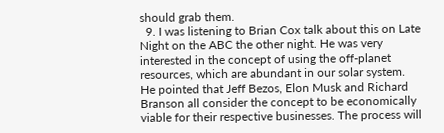should grab them.
  9. I was listening to Brian Cox talk about this on Late Night on the ABC the other night. He was very interested in the concept of using the off-planet resources, which are abundant in our solar system. He pointed that Jeff Bezos, Elon Musk and Richard Branson all consider the concept to be economically viable for their respective businesses. The process will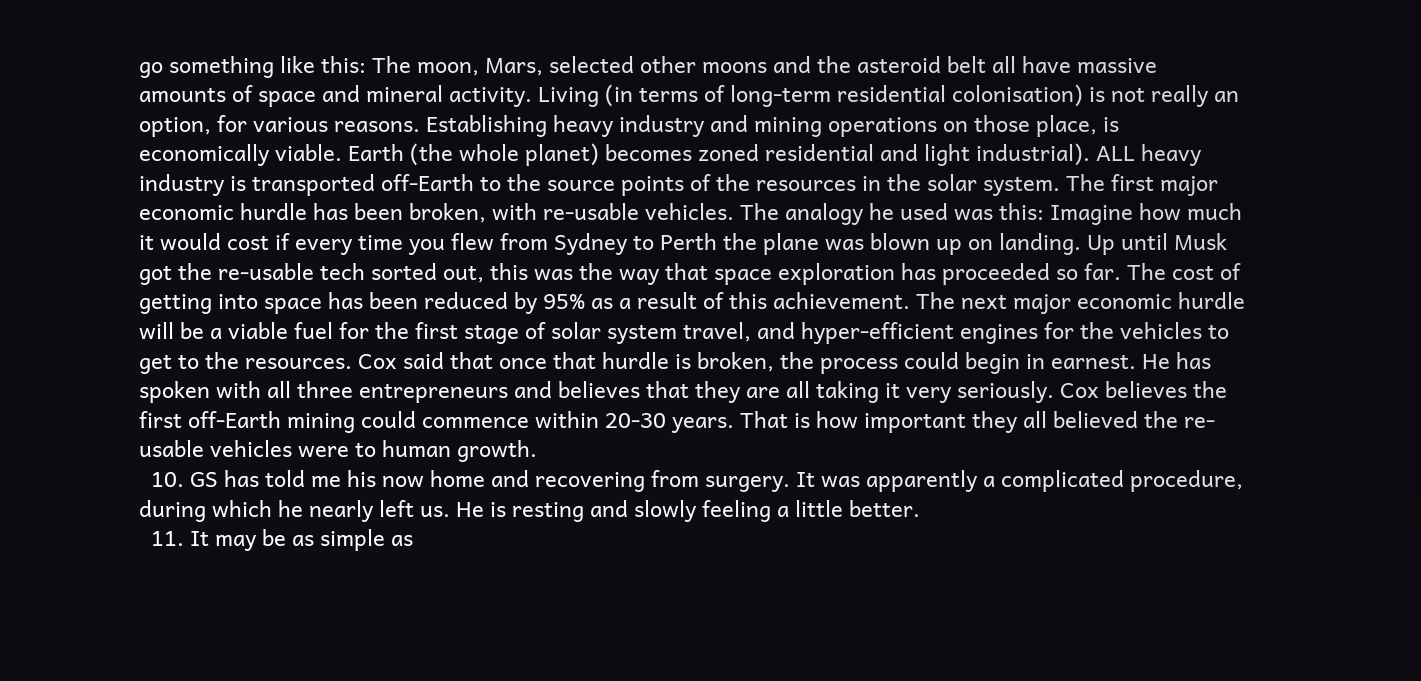go something like this: The moon, Mars, selected other moons and the asteroid belt all have massive amounts of space and mineral activity. Living (in terms of long-term residential colonisation) is not really an option, for various reasons. Establishing heavy industry and mining operations on those place, is economically viable. Earth (the whole planet) becomes zoned residential and light industrial). ALL heavy industry is transported off-Earth to the source points of the resources in the solar system. The first major economic hurdle has been broken, with re-usable vehicles. The analogy he used was this: Imagine how much it would cost if every time you flew from Sydney to Perth the plane was blown up on landing. Up until Musk got the re-usable tech sorted out, this was the way that space exploration has proceeded so far. The cost of getting into space has been reduced by 95% as a result of this achievement. The next major economic hurdle will be a viable fuel for the first stage of solar system travel, and hyper-efficient engines for the vehicles to get to the resources. Cox said that once that hurdle is broken, the process could begin in earnest. He has spoken with all three entrepreneurs and believes that they are all taking it very seriously. Cox believes the first off-Earth mining could commence within 20-30 years. That is how important they all believed the re-usable vehicles were to human growth.
  10. GS has told me his now home and recovering from surgery. It was apparently a complicated procedure, during which he nearly left us. He is resting and slowly feeling a little better.
  11. It may be as simple as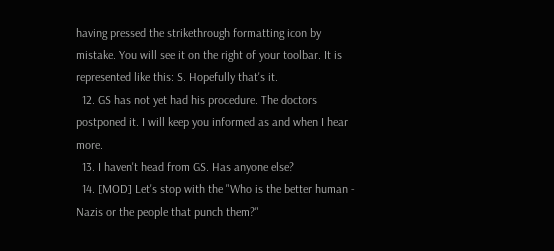having pressed the strikethrough formatting icon by mistake. You will see it on the right of your toolbar. It is represented like this: S. Hopefully that's it.
  12. GS has not yet had his procedure. The doctors postponed it. I will keep you informed as and when I hear more.
  13. I haven't head from GS. Has anyone else?
  14. [MOD] Let's stop with the "Who is the better human - Nazis or the people that punch them?"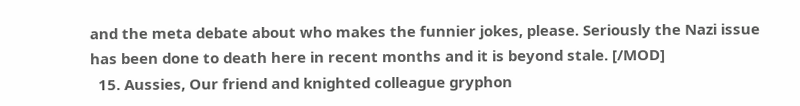and the meta debate about who makes the funnier jokes, please. Seriously the Nazi issue has been done to death here in recent months and it is beyond stale. [/MOD]
  15. Aussies, Our friend and knighted colleague gryphon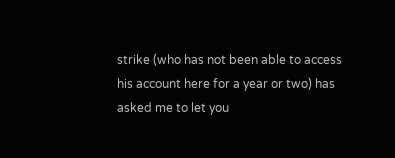strike (who has not been able to access his account here for a year or two) has asked me to let you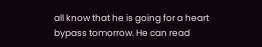all know that he is going for a heart bypass tomorrow. He can read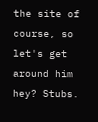the site of course, so let's get around him hey? Stubs.